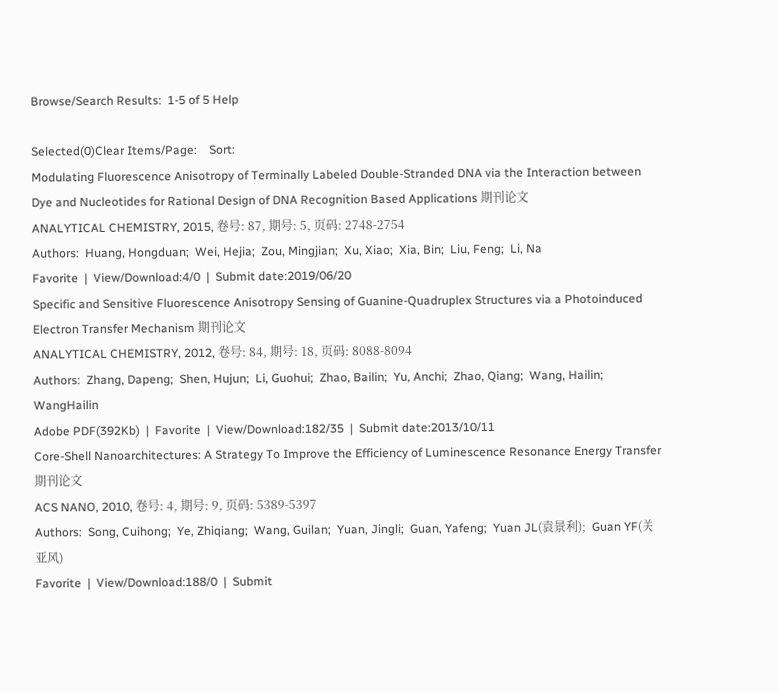Browse/Search Results:  1-5 of 5 Help

Selected(0)Clear Items/Page:    Sort:
Modulating Fluorescence Anisotropy of Terminally Labeled Double-Stranded DNA via the Interaction between Dye and Nucleotides for Rational Design of DNA Recognition Based Applications 期刊论文
ANALYTICAL CHEMISTRY, 2015, 卷号: 87, 期号: 5, 页码: 2748-2754
Authors:  Huang, Hongduan;  Wei, Hejia;  Zou, Mingjian;  Xu, Xiao;  Xia, Bin;  Liu, Feng;  Li, Na
Favorite  |  View/Download:4/0  |  Submit date:2019/06/20
Specific and Sensitive Fluorescence Anisotropy Sensing of Guanine-Quadruplex Structures via a Photoinduced Electron Transfer Mechanism 期刊论文
ANALYTICAL CHEMISTRY, 2012, 卷号: 84, 期号: 18, 页码: 8088-8094
Authors:  Zhang, Dapeng;  Shen, Hujun;  Li, Guohui;  Zhao, Bailin;  Yu, Anchi;  Zhao, Qiang;  Wang, Hailin;  WangHailin
Adobe PDF(392Kb)  |  Favorite  |  View/Download:182/35  |  Submit date:2013/10/11
Core-Shell Nanoarchitectures: A Strategy To Improve the Efficiency of Luminescence Resonance Energy Transfer 期刊论文
ACS NANO, 2010, 卷号: 4, 期号: 9, 页码: 5389-5397
Authors:  Song, Cuihong;  Ye, Zhiqiang;  Wang, Guilan;  Yuan, Jingli;  Guan, Yafeng;  Yuan JL(袁景利);  Guan YF(关亚风)
Favorite  |  View/Download:188/0  |  Submit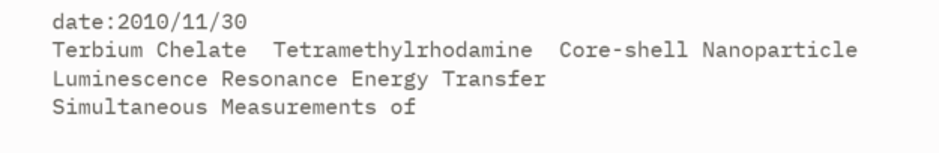date:2010/11/30
Terbium Chelate  Tetramethylrhodamine  Core-shell Nanoparticle  Luminescence Resonance Energy Transfer
Simultaneous Measurements of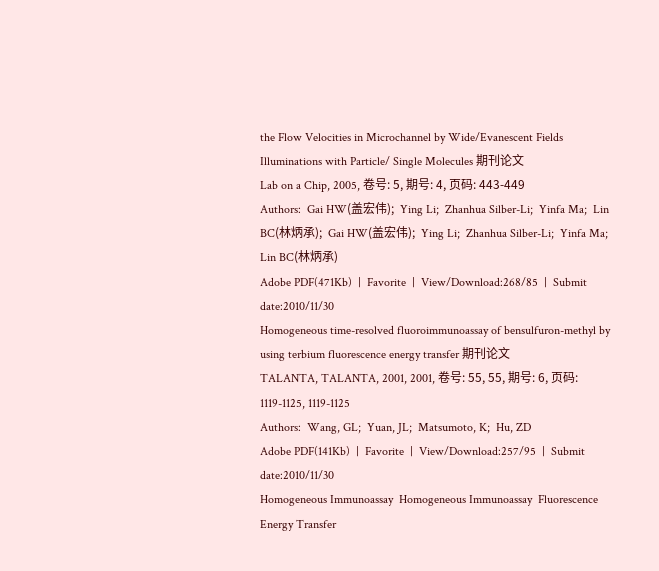the Flow Velocities in Microchannel by Wide/Evanescent Fields Illuminations with Particle/ Single Molecules 期刊论文
Lab on a Chip, 2005, 卷号: 5, 期号: 4, 页码: 443-449
Authors:  Gai HW(盖宏伟);  Ying Li;  Zhanhua Silber-Li;  Yinfa Ma;  Lin BC(林炳承);  Gai HW(盖宏伟);  Ying Li;  Zhanhua Silber-Li;  Yinfa Ma;  Lin BC(林炳承)
Adobe PDF(471Kb)  |  Favorite  |  View/Download:268/85  |  Submit date:2010/11/30
Homogeneous time-resolved fluoroimmunoassay of bensulfuron-methyl by using terbium fluorescence energy transfer 期刊论文
TALANTA, TALANTA, 2001, 2001, 卷号: 55, 55, 期号: 6, 页码: 1119-1125, 1119-1125
Authors:  Wang, GL;  Yuan, JL;  Matsumoto, K;  Hu, ZD
Adobe PDF(141Kb)  |  Favorite  |  View/Download:257/95  |  Submit date:2010/11/30
Homogeneous Immunoassay  Homogeneous Immunoassay  Fluorescence Energy Transfer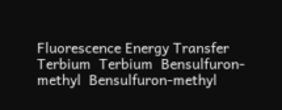Fluorescence Energy Transfer  Terbium  Terbium  Bensulfuron-methyl  Bensulfuron-methyl